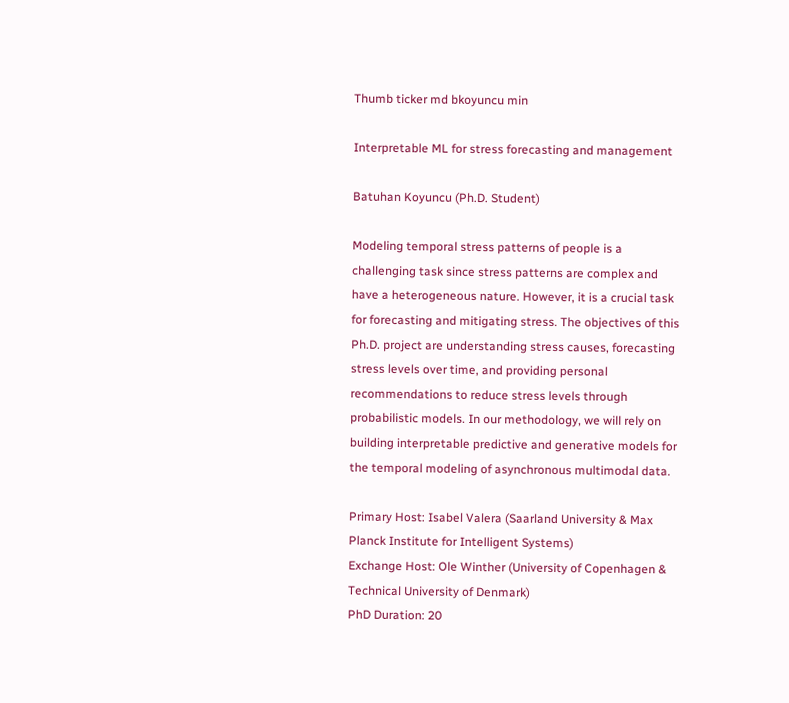Thumb ticker md bkoyuncu min

Interpretable ML for stress forecasting and management

Batuhan Koyuncu (Ph.D. Student)

Modeling temporal stress patterns of people is a challenging task since stress patterns are complex and have a heterogeneous nature. However, it is a crucial task for forecasting and mitigating stress. The objectives of this Ph.D. project are understanding stress causes, forecasting stress levels over time, and providing personal recommendations to reduce stress levels through probabilistic models. In our methodology, we will rely on building interpretable predictive and generative models for the temporal modeling of asynchronous multimodal data.

Primary Host: Isabel Valera (Saarland University & Max Planck Institute for Intelligent Systems)
Exchange Host: Ole Winther (University of Copenhagen & Technical University of Denmark)
PhD Duration: 20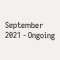September 2021 - Ongoing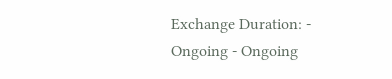Exchange Duration: - Ongoing - Ongoing